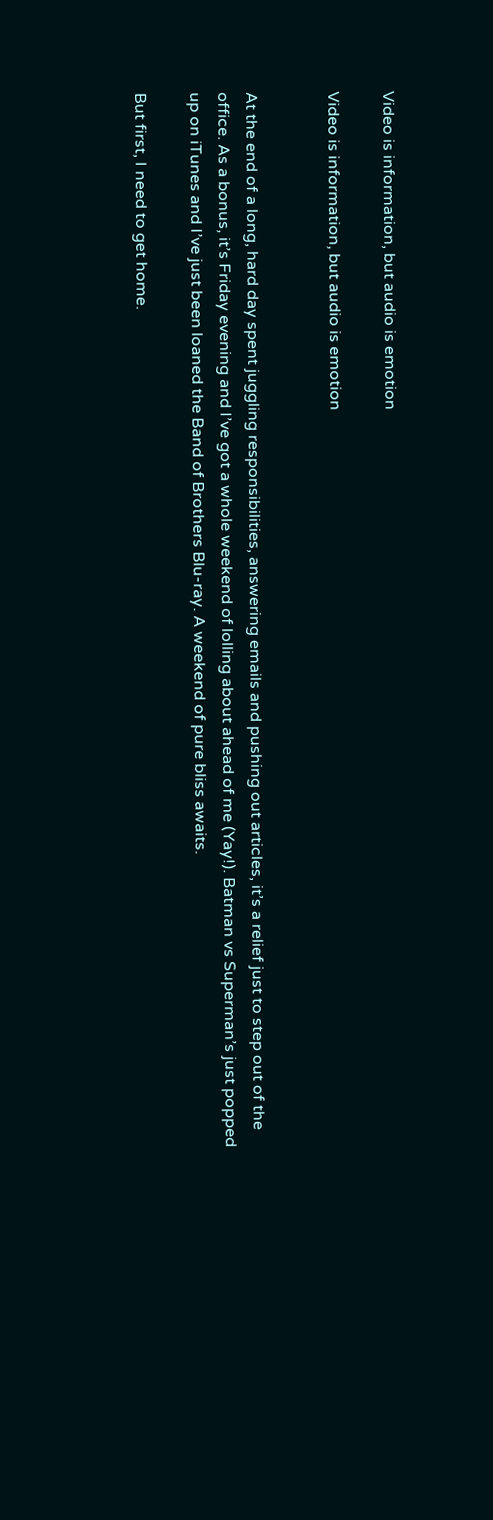Video is information, but audio is emotion

Video is information, but audio is emotion


At the end of a long, hard day spent juggling responsibilities, answering emails and pushing out articles, it’s a relief just to step out of the office. As a bonus, it’s Friday evening and I’ve got a whole weekend of lolling about ahead of me (Yay!). Batman vs Superman’s just popped up on iTunes and I’ve just been loaned the Band of Brothers Blu-ray. A weekend of pure bliss awaits.

But first, I need to get home.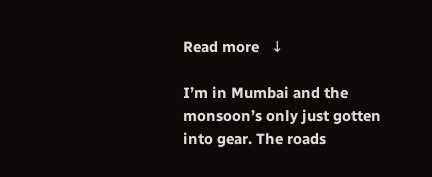Read more   ↓

I’m in Mumbai and the monsoon’s only just gotten into gear. The roads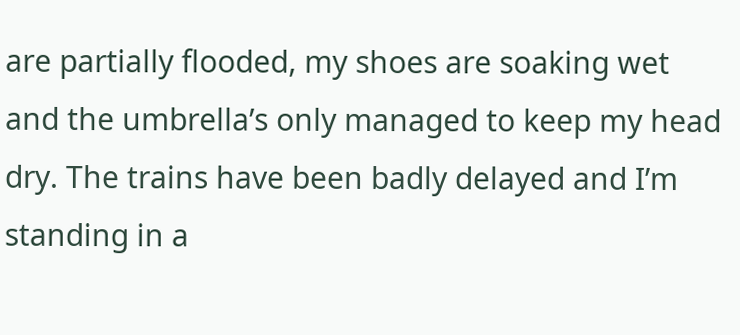are partially flooded, my shoes are soaking wet and the umbrella’s only managed to keep my head dry. The trains have been badly delayed and I’m standing in a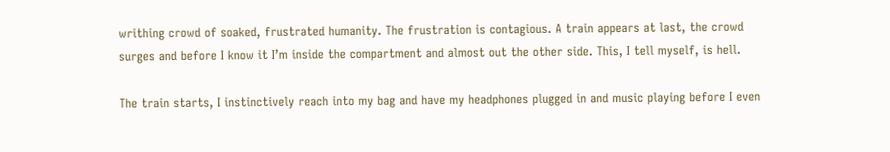writhing crowd of soaked, frustrated humanity. The frustration is contagious. A train appears at last, the crowd surges and before I know it I’m inside the compartment and almost out the other side. This, I tell myself, is hell.

The train starts, I instinctively reach into my bag and have my headphones plugged in and music playing before I even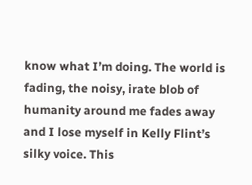know what I’m doing. The world is fading, the noisy, irate blob of humanity around me fades away and I lose myself in Kelly Flint’s silky voice. This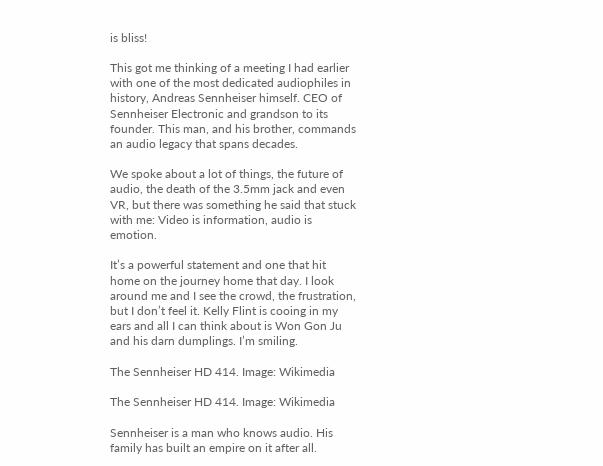is bliss!

This got me thinking of a meeting I had earlier with one of the most dedicated audiophiles in history, Andreas Sennheiser himself. CEO of Sennheiser Electronic and grandson to its founder. This man, and his brother, commands an audio legacy that spans decades.

We spoke about a lot of things, the future of audio, the death of the 3.5mm jack and even VR, but there was something he said that stuck with me: Video is information, audio is emotion.

It’s a powerful statement and one that hit home on the journey home that day. I look around me and I see the crowd, the frustration, but I don’t feel it. Kelly Flint is cooing in my ears and all I can think about is Won Gon Ju and his darn dumplings. I’m smiling.

The Sennheiser HD 414. Image: Wikimedia

The Sennheiser HD 414. Image: Wikimedia

Sennheiser is a man who knows audio. His family has built an empire on it after all.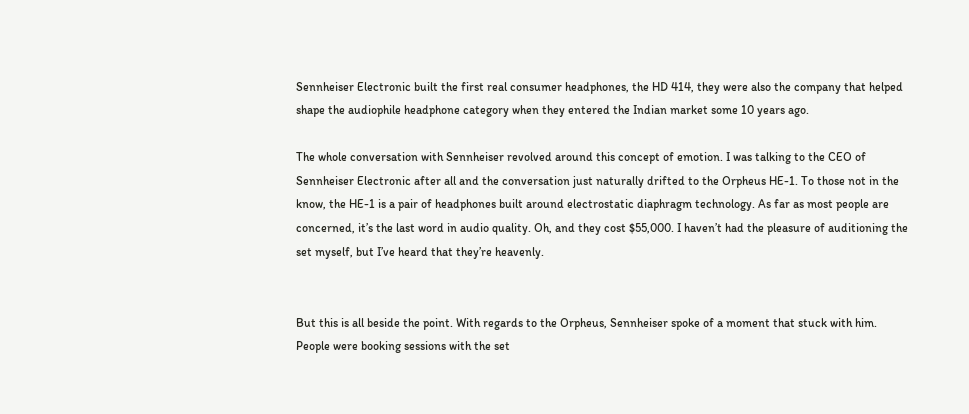Sennheiser Electronic built the first real consumer headphones, the HD 414, they were also the company that helped shape the audiophile headphone category when they entered the Indian market some 10 years ago.

The whole conversation with Sennheiser revolved around this concept of emotion. I was talking to the CEO of Sennheiser Electronic after all and the conversation just naturally drifted to the Orpheus HE-1. To those not in the know, the HE-1 is a pair of headphones built around electrostatic diaphragm technology. As far as most people are concerned, it’s the last word in audio quality. Oh, and they cost $55,000. I haven’t had the pleasure of auditioning the set myself, but I’ve heard that they’re heavenly.


But this is all beside the point. With regards to the Orpheus, Sennheiser spoke of a moment that stuck with him. People were booking sessions with the set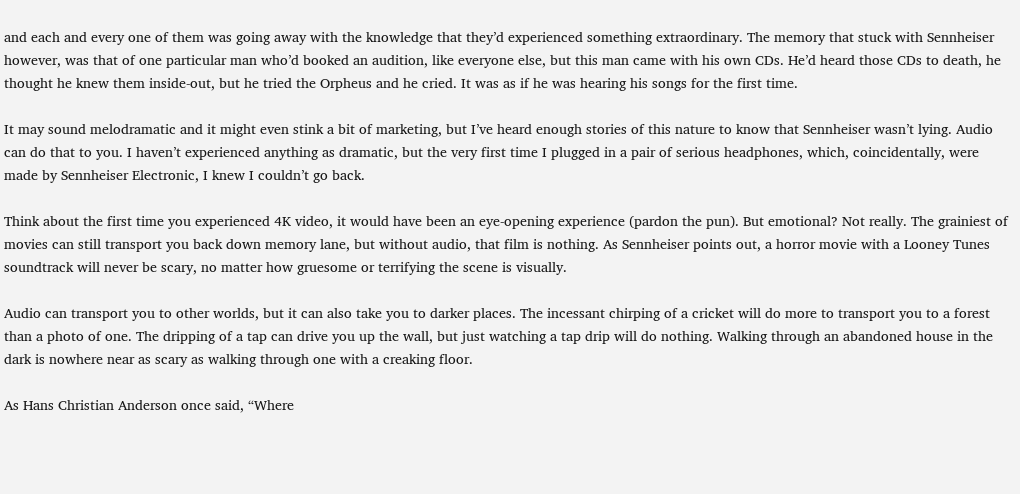and each and every one of them was going away with the knowledge that they’d experienced something extraordinary. The memory that stuck with Sennheiser however, was that of one particular man who’d booked an audition, like everyone else, but this man came with his own CDs. He’d heard those CDs to death, he thought he knew them inside-out, but he tried the Orpheus and he cried. It was as if he was hearing his songs for the first time.

It may sound melodramatic and it might even stink a bit of marketing, but I’ve heard enough stories of this nature to know that Sennheiser wasn’t lying. Audio can do that to you. I haven’t experienced anything as dramatic, but the very first time I plugged in a pair of serious headphones, which, coincidentally, were made by Sennheiser Electronic, I knew I couldn’t go back.

Think about the first time you experienced 4K video, it would have been an eye-opening experience (pardon the pun). But emotional? Not really. The grainiest of movies can still transport you back down memory lane, but without audio, that film is nothing. As Sennheiser points out, a horror movie with a Looney Tunes soundtrack will never be scary, no matter how gruesome or terrifying the scene is visually.

Audio can transport you to other worlds, but it can also take you to darker places. The incessant chirping of a cricket will do more to transport you to a forest than a photo of one. The dripping of a tap can drive you up the wall, but just watching a tap drip will do nothing. Walking through an abandoned house in the dark is nowhere near as scary as walking through one with a creaking floor.

As Hans Christian Anderson once said, “Where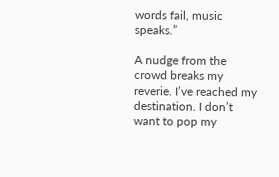words fail, music speaks.”

A nudge from the crowd breaks my reverie. I’ve reached my destination. I don’t want to pop my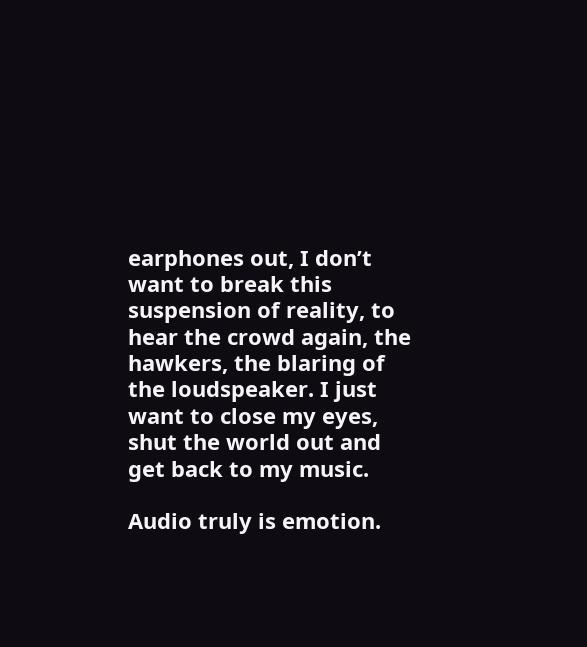earphones out, I don’t want to break this suspension of reality, to hear the crowd again, the hawkers, the blaring of the loudspeaker. I just want to close my eyes, shut the world out and get back to my music.

Audio truly is emotion.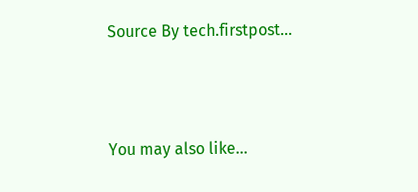Source By tech.firstpost…



You may also like...